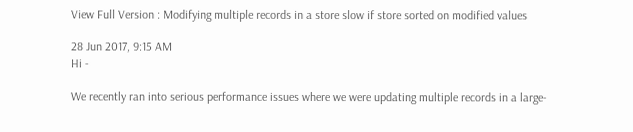View Full Version : Modifying multiple records in a store slow if store sorted on modified values

28 Jun 2017, 9:15 AM
Hi -

We recently ran into serious performance issues where we were updating multiple records in a large-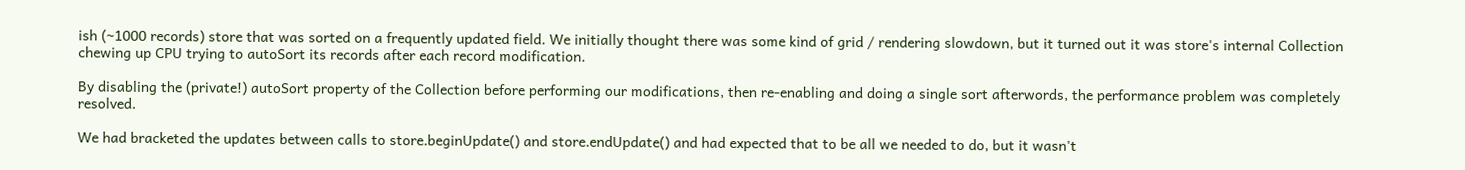ish (~1000 records) store that was sorted on a frequently updated field. We initially thought there was some kind of grid / rendering slowdown, but it turned out it was store's internal Collection chewing up CPU trying to autoSort its records after each record modification.

By disabling the (private!) autoSort property of the Collection before performing our modifications, then re-enabling and doing a single sort afterwords, the performance problem was completely resolved.

We had bracketed the updates between calls to store.beginUpdate() and store.endUpdate() and had expected that to be all we needed to do, but it wasn't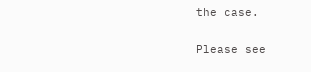the case.

Please see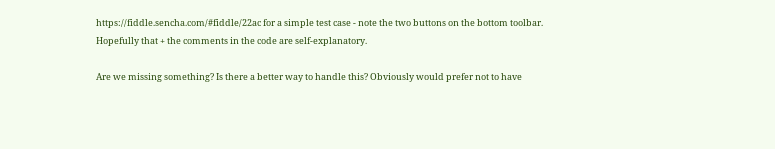https://fiddle.sencha.com/#fiddle/22ac for a simple test case - note the two buttons on the bottom toolbar. Hopefully that + the comments in the code are self-explanatory.

Are we missing something? Is there a better way to handle this? Obviously would prefer not to have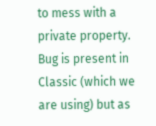to mess with a private property. Bug is present in Classic (which we are using) but as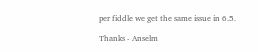per fiddle we get the same issue in 6.5.

Thanks - Anselm